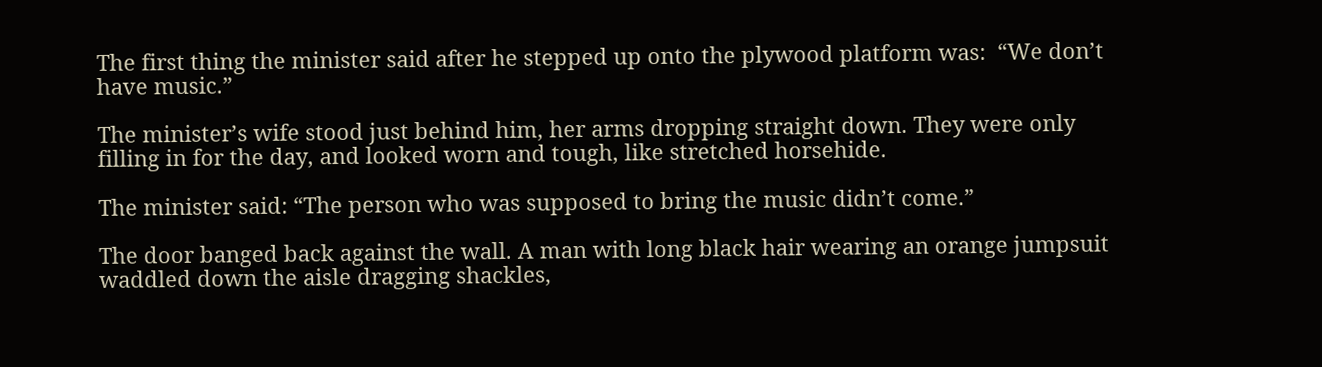The first thing the minister said after he stepped up onto the plywood platform was:  “We don’t have music.”

The minister’s wife stood just behind him, her arms dropping straight down. They were only filling in for the day, and looked worn and tough, like stretched horsehide.

The minister said: “The person who was supposed to bring the music didn’t come.”

The door banged back against the wall. A man with long black hair wearing an orange jumpsuit waddled down the aisle dragging shackles,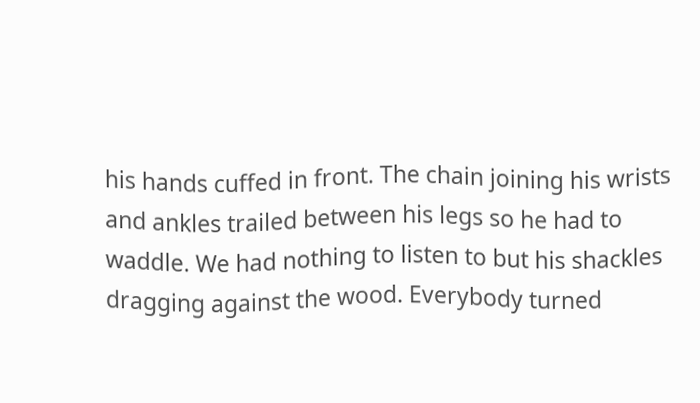his hands cuffed in front. The chain joining his wrists and ankles trailed between his legs so he had to waddle. We had nothing to listen to but his shackles dragging against the wood. Everybody turned